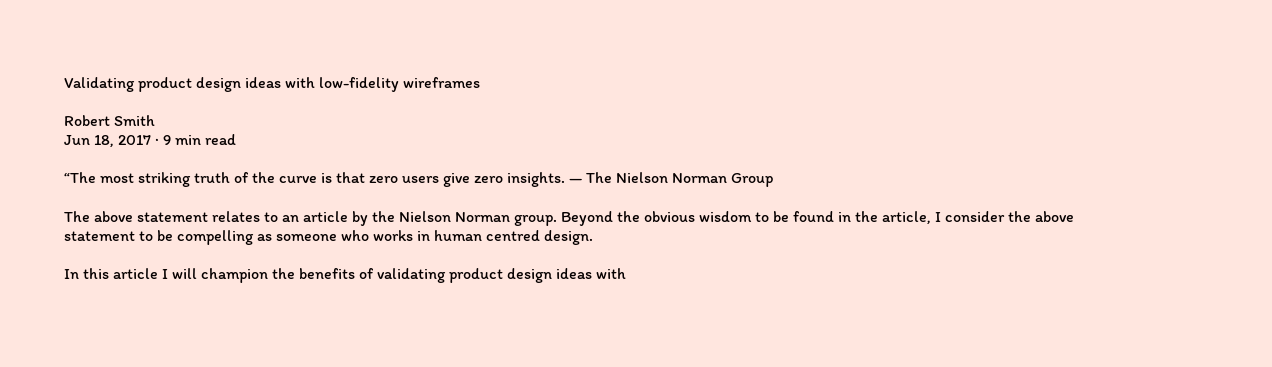Validating product design ideas with low-fidelity wireframes

Robert Smith
Jun 18, 2017 · 9 min read

“The most striking truth of the curve is that zero users give zero insights. — The Nielson Norman Group

The above statement relates to an article by the Nielson Norman group. Beyond the obvious wisdom to be found in the article, I consider the above statement to be compelling as someone who works in human centred design.

In this article I will champion the benefits of validating product design ideas with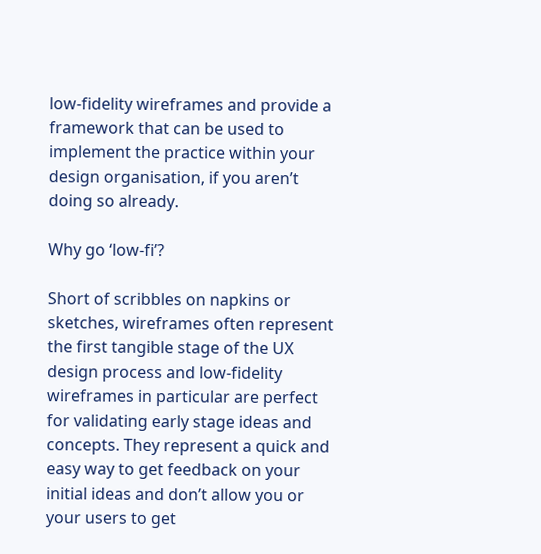low-fidelity wireframes and provide a framework that can be used to implement the practice within your design organisation, if you aren’t doing so already.

Why go ‘low-fi’?

Short of scribbles on napkins or sketches, wireframes often represent the first tangible stage of the UX design process and low-fidelity wireframes in particular are perfect for validating early stage ideas and concepts. They represent a quick and easy way to get feedback on your initial ideas and don’t allow you or your users to get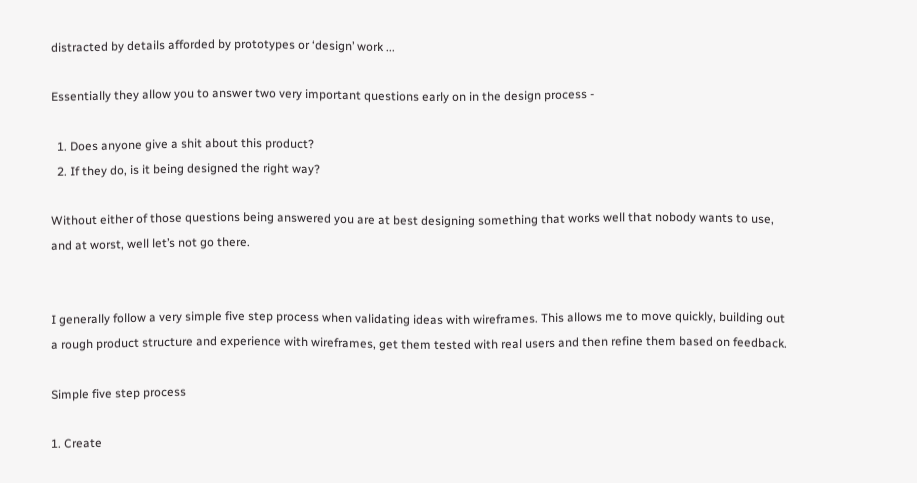distracted by details afforded by prototypes or ‘design’ work ...

Essentially they allow you to answer two very important questions early on in the design process -

  1. Does anyone give a shit about this product?
  2. If they do, is it being designed the right way?

Without either of those questions being answered you are at best designing something that works well that nobody wants to use, and at worst, well let’s not go there.


I generally follow a very simple five step process when validating ideas with wireframes. This allows me to move quickly, building out a rough product structure and experience with wireframes, get them tested with real users and then refine them based on feedback.

Simple five step process

1. Create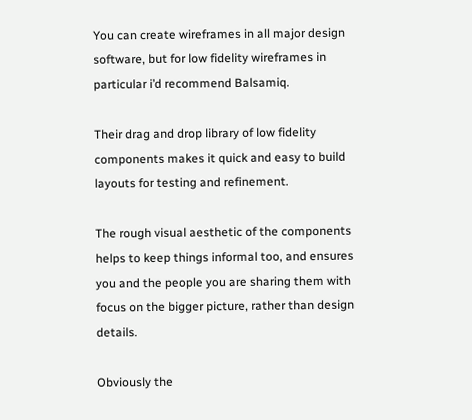You can create wireframes in all major design software, but for low fidelity wireframes in particular i’d recommend Balsamiq.

Their drag and drop library of low fidelity components makes it quick and easy to build layouts for testing and refinement.

The rough visual aesthetic of the components helps to keep things informal too, and ensures you and the people you are sharing them with focus on the bigger picture, rather than design details.

Obviously the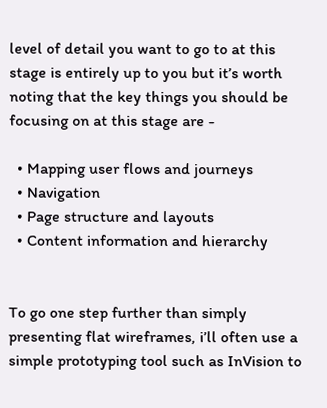level of detail you want to go to at this stage is entirely up to you but it’s worth noting that the key things you should be focusing on at this stage are -

  • Mapping user flows and journeys
  • Navigation
  • Page structure and layouts
  • Content information and hierarchy


To go one step further than simply presenting flat wireframes, i’ll often use a simple prototyping tool such as InVision to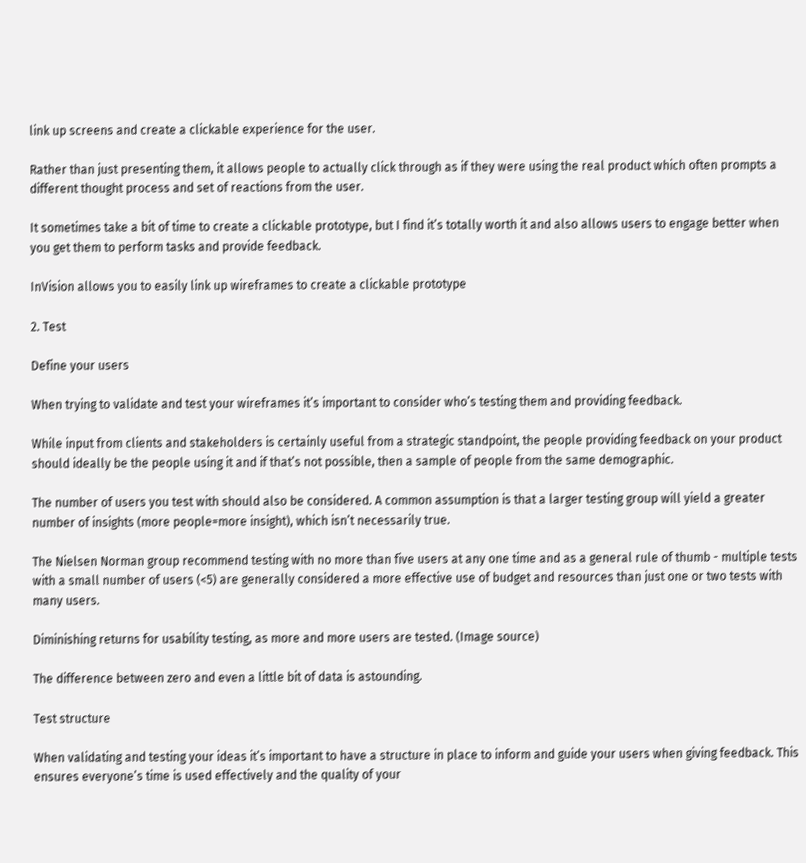link up screens and create a clickable experience for the user.

Rather than just presenting them, it allows people to actually click through as if they were using the real product which often prompts a different thought process and set of reactions from the user.

It sometimes take a bit of time to create a clickable prototype, but I find it’s totally worth it and also allows users to engage better when you get them to perform tasks and provide feedback.

InVision allows you to easily link up wireframes to create a clickable prototype

2. Test

Define your users

When trying to validate and test your wireframes it’s important to consider who’s testing them and providing feedback.

While input from clients and stakeholders is certainly useful from a strategic standpoint, the people providing feedback on your product should ideally be the people using it and if that’s not possible, then a sample of people from the same demographic.

The number of users you test with should also be considered. A common assumption is that a larger testing group will yield a greater number of insights (more people=more insight), which isn’t necessarily true.

The Nielsen Norman group recommend testing with no more than five users at any one time and as a general rule of thumb - multiple tests with a small number of users (<5) are generally considered a more effective use of budget and resources than just one or two tests with many users.

Diminishing returns for usability testing, as more and more users are tested. (Image source)

The difference between zero and even a little bit of data is astounding.

Test structure

When validating and testing your ideas it’s important to have a structure in place to inform and guide your users when giving feedback. This ensures everyone’s time is used effectively and the quality of your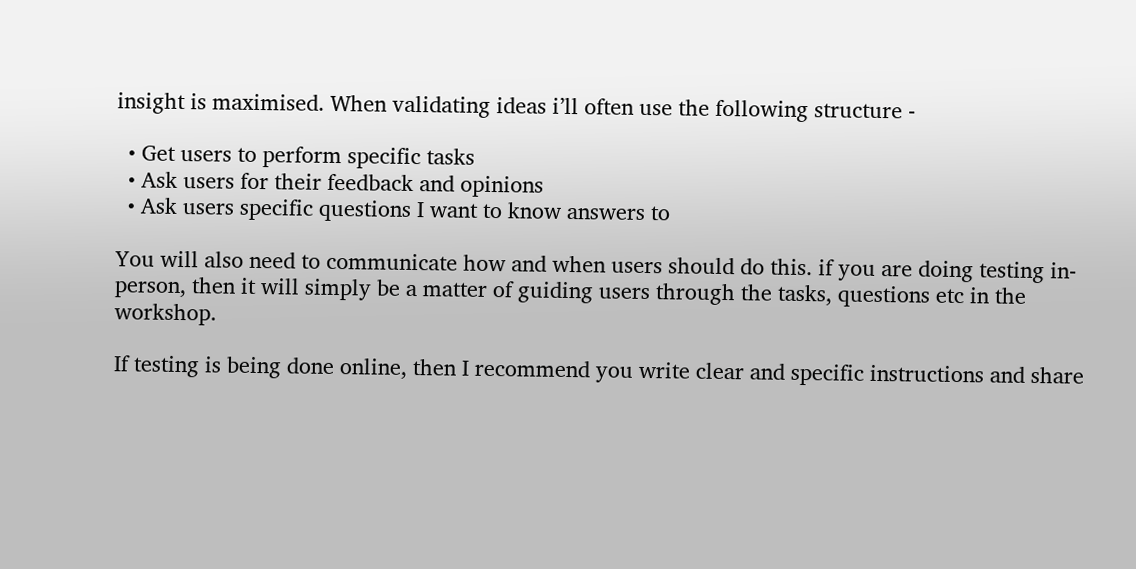insight is maximised. When validating ideas i’ll often use the following structure -

  • Get users to perform specific tasks
  • Ask users for their feedback and opinions
  • Ask users specific questions I want to know answers to

You will also need to communicate how and when users should do this. if you are doing testing in-person, then it will simply be a matter of guiding users through the tasks, questions etc in the workshop.

If testing is being done online, then I recommend you write clear and specific instructions and share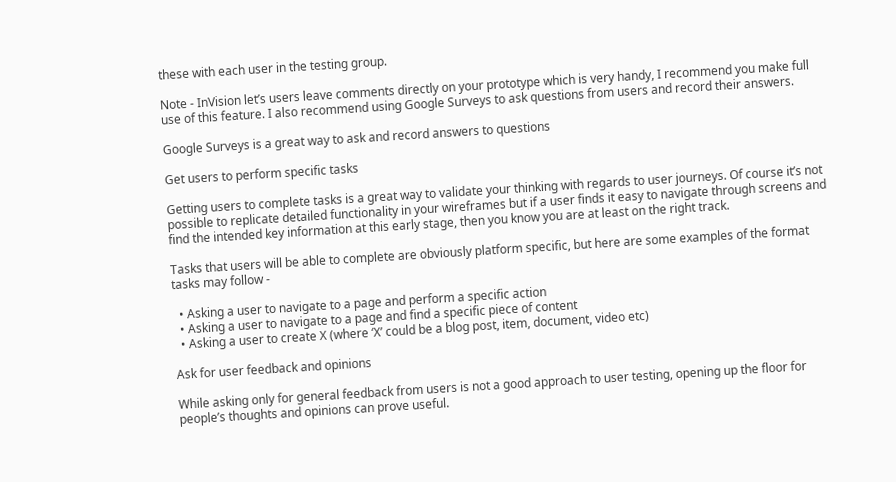these with each user in the testing group.

Note - InVision let’s users leave comments directly on your prototype which is very handy, I recommend you make full use of this feature. I also recommend using Google Surveys to ask questions from users and record their answers.

Google Surveys is a great way to ask and record answers to questions

Get users to perform specific tasks

Getting users to complete tasks is a great way to validate your thinking with regards to user journeys. Of course it’s not possible to replicate detailed functionality in your wireframes but if a user finds it easy to navigate through screens and find the intended key information at this early stage, then you know you are at least on the right track.

Tasks that users will be able to complete are obviously platform specific, but here are some examples of the format tasks may follow -

  • Asking a user to navigate to a page and perform a specific action
  • Asking a user to navigate to a page and find a specific piece of content
  • Asking a user to create X (where ‘X’ could be a blog post, item, document, video etc)

Ask for user feedback and opinions

While asking only for general feedback from users is not a good approach to user testing, opening up the floor for people’s thoughts and opinions can prove useful.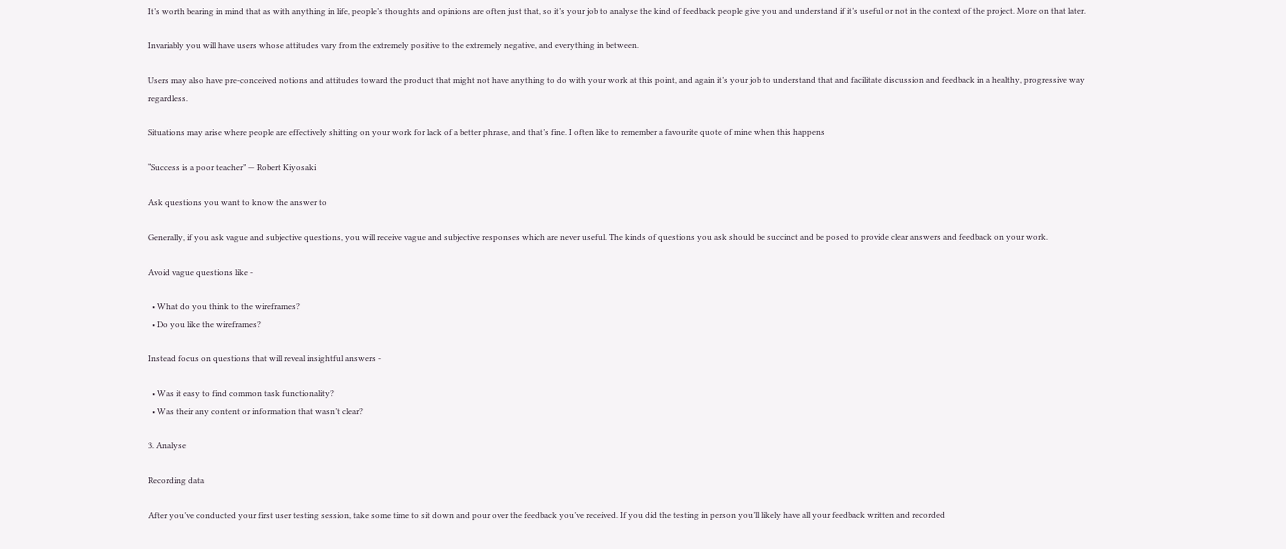It’s worth bearing in mind that as with anything in life, people’s thoughts and opinions are often just that, so it’s your job to analyse the kind of feedback people give you and understand if it’s useful or not in the context of the project. More on that later.

Invariably you will have users whose attitudes vary from the extremely positive to the extremely negative, and everything in between.

Users may also have pre-conceived notions and attitudes toward the product that might not have anything to do with your work at this point, and again it’s your job to understand that and facilitate discussion and feedback in a healthy, progressive way regardless.

Situations may arise where people are effectively shitting on your work for lack of a better phrase, and that’s fine. I often like to remember a favourite quote of mine when this happens

“Success is a poor teacher” — Robert Kiyosaki

Ask questions you want to know the answer to

Generally, if you ask vague and subjective questions, you will receive vague and subjective responses which are never useful. The kinds of questions you ask should be succinct and be posed to provide clear answers and feedback on your work.

Avoid vague questions like -

  • What do you think to the wireframes?
  • Do you like the wireframes?

Instead focus on questions that will reveal insightful answers -

  • Was it easy to find common task functionality?
  • Was their any content or information that wasn’t clear?

3. Analyse

Recording data

After you’ve conducted your first user testing session, take some time to sit down and pour over the feedback you’ve received. If you did the testing in person you’ll likely have all your feedback written and recorded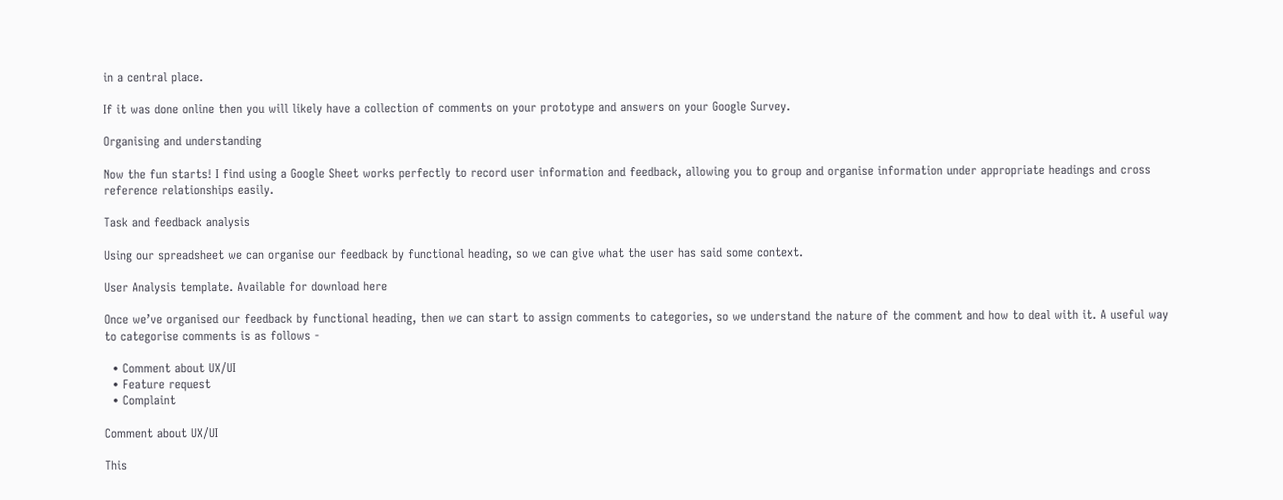in a central place.

If it was done online then you will likely have a collection of comments on your prototype and answers on your Google Survey.

Organising and understanding

Now the fun starts! I find using a Google Sheet works perfectly to record user information and feedback, allowing you to group and organise information under appropriate headings and cross reference relationships easily.

Task and feedback analysis

Using our spreadsheet we can organise our feedback by functional heading, so we can give what the user has said some context.

User Analysis template. Available for download here

Once we’ve organised our feedback by functional heading, then we can start to assign comments to categories, so we understand the nature of the comment and how to deal with it. A useful way to categorise comments is as follows -

  • Comment about UX/UI
  • Feature request
  • Complaint

Comment about UX/UI

This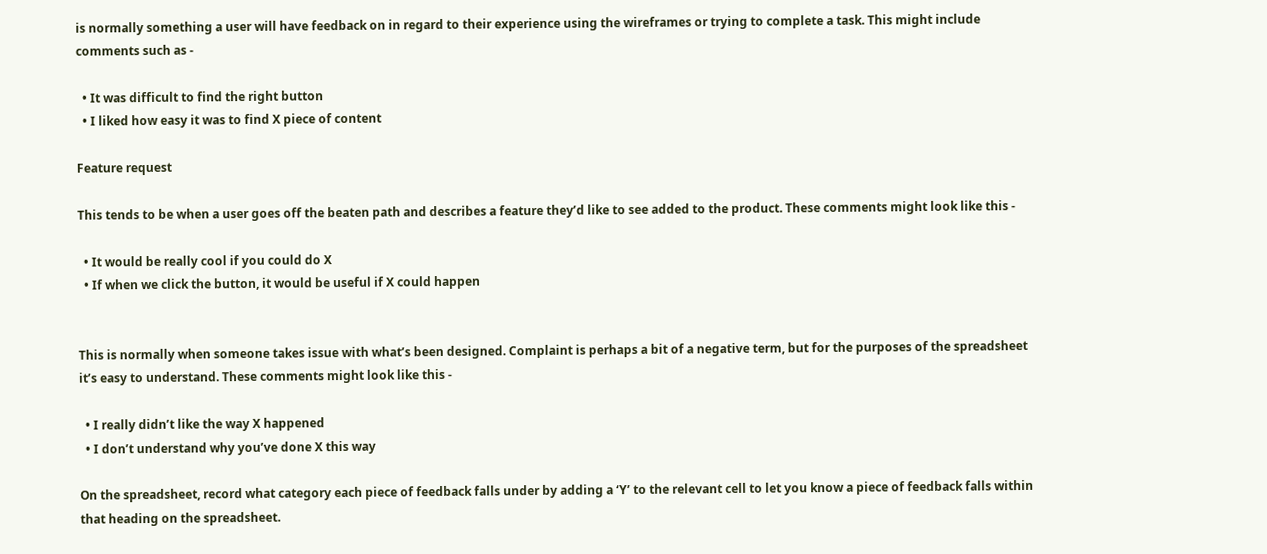is normally something a user will have feedback on in regard to their experience using the wireframes or trying to complete a task. This might include comments such as -

  • It was difficult to find the right button
  • I liked how easy it was to find X piece of content

Feature request

This tends to be when a user goes off the beaten path and describes a feature they’d like to see added to the product. These comments might look like this -

  • It would be really cool if you could do X
  • If when we click the button, it would be useful if X could happen


This is normally when someone takes issue with what’s been designed. Complaint is perhaps a bit of a negative term, but for the purposes of the spreadsheet it’s easy to understand. These comments might look like this -

  • I really didn’t like the way X happened
  • I don’t understand why you’ve done X this way

On the spreadsheet, record what category each piece of feedback falls under by adding a ‘Y’ to the relevant cell to let you know a piece of feedback falls within that heading on the spreadsheet.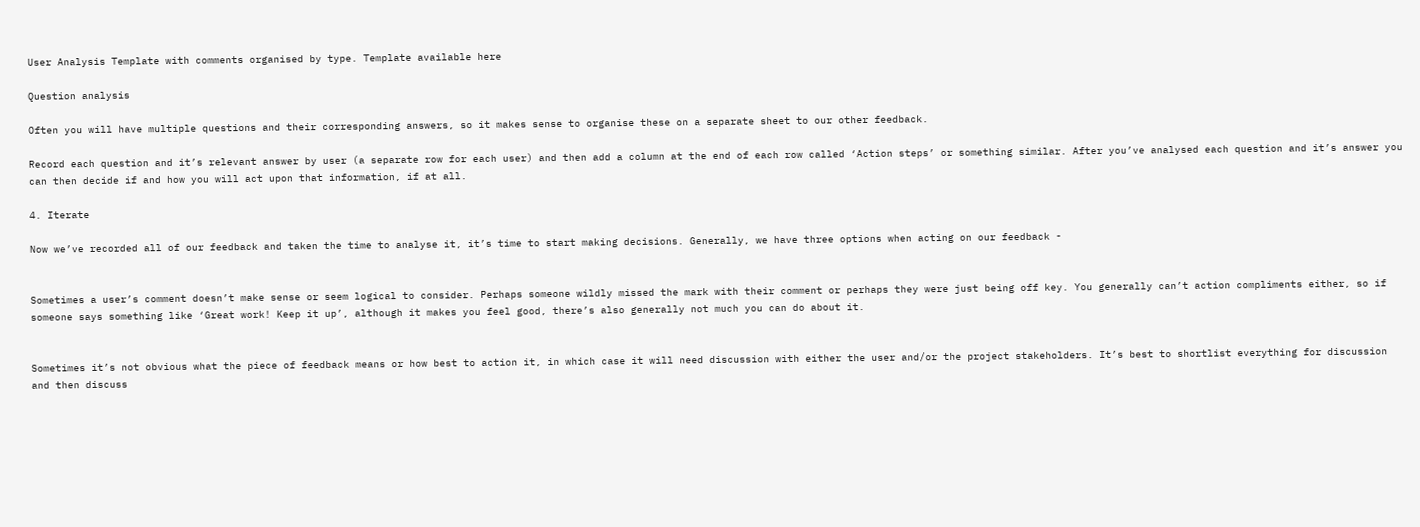User Analysis Template with comments organised by type. Template available here

Question analysis

Often you will have multiple questions and their corresponding answers, so it makes sense to organise these on a separate sheet to our other feedback.

Record each question and it’s relevant answer by user (a separate row for each user) and then add a column at the end of each row called ‘Action steps’ or something similar. After you’ve analysed each question and it’s answer you can then decide if and how you will act upon that information, if at all.

4. Iterate

Now we’ve recorded all of our feedback and taken the time to analyse it, it’s time to start making decisions. Generally, we have three options when acting on our feedback -


Sometimes a user’s comment doesn’t make sense or seem logical to consider. Perhaps someone wildly missed the mark with their comment or perhaps they were just being off key. You generally can’t action compliments either, so if someone says something like ‘Great work! Keep it up’, although it makes you feel good, there’s also generally not much you can do about it.


Sometimes it’s not obvious what the piece of feedback means or how best to action it, in which case it will need discussion with either the user and/or the project stakeholders. It’s best to shortlist everything for discussion and then discuss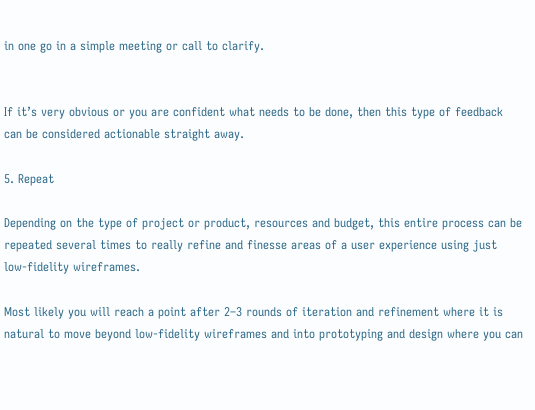in one go in a simple meeting or call to clarify.


If it’s very obvious or you are confident what needs to be done, then this type of feedback can be considered actionable straight away.

5. Repeat

Depending on the type of project or product, resources and budget, this entire process can be repeated several times to really refine and finesse areas of a user experience using just low-fidelity wireframes.

Most likely you will reach a point after 2–3 rounds of iteration and refinement where it is natural to move beyond low-fidelity wireframes and into prototyping and design where you can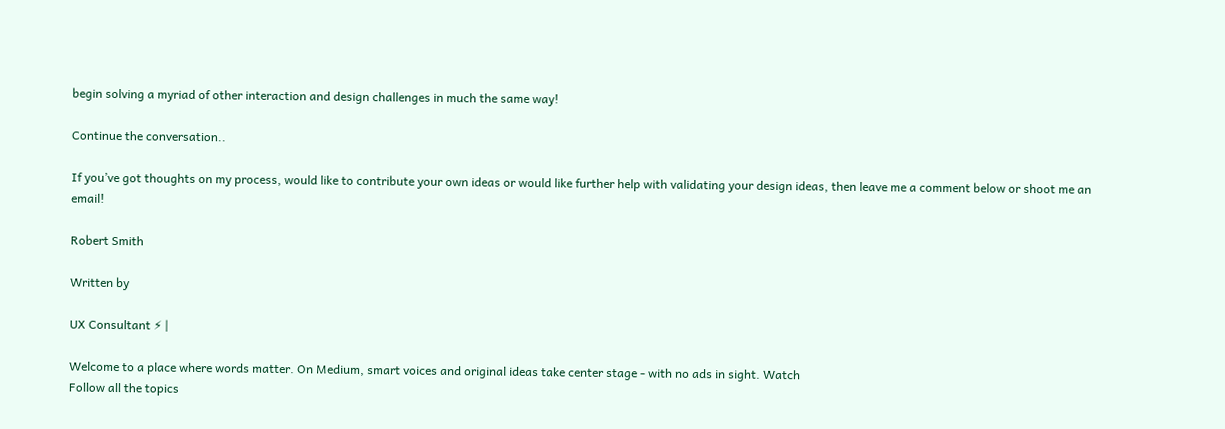begin solving a myriad of other interaction and design challenges in much the same way!

Continue the conversation..

If you’ve got thoughts on my process, would like to contribute your own ideas or would like further help with validating your design ideas, then leave me a comment below or shoot me an email!

Robert Smith

Written by

UX Consultant ⚡ |

Welcome to a place where words matter. On Medium, smart voices and original ideas take center stage - with no ads in sight. Watch
Follow all the topics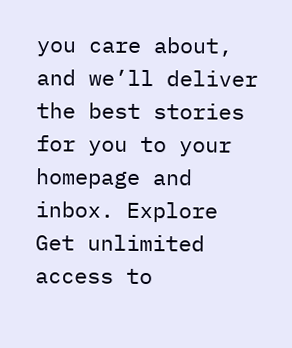you care about, and we’ll deliver the best stories for you to your homepage and inbox. Explore
Get unlimited access to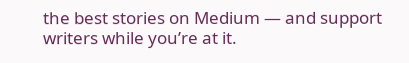the best stories on Medium — and support writers while you’re at it.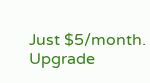Just $5/month. Upgrade